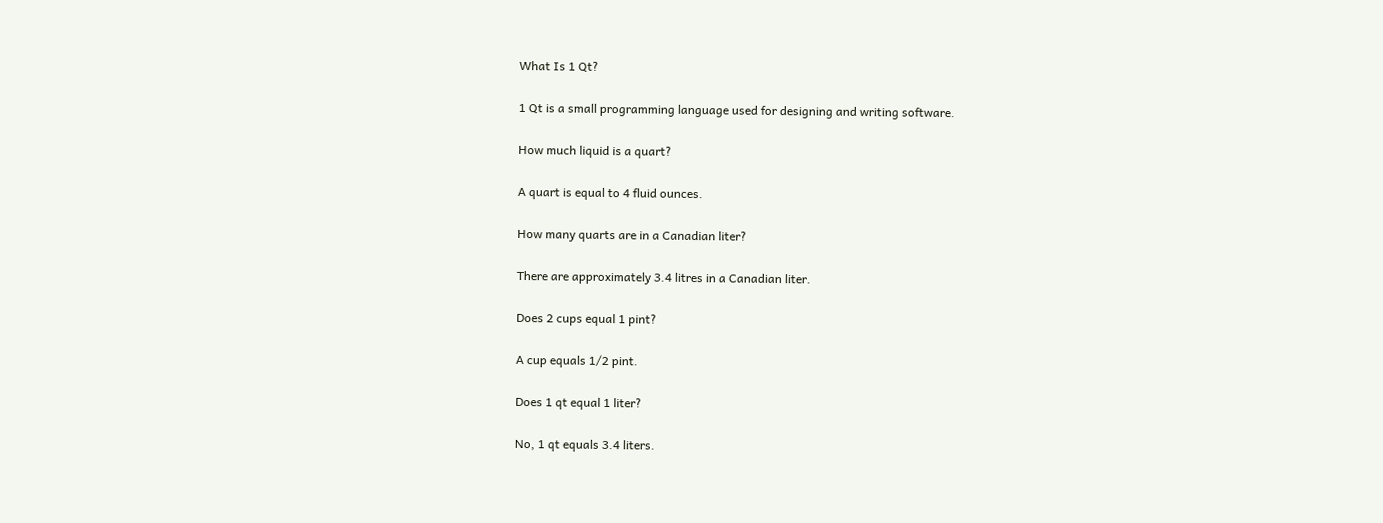What Is 1 Qt?

1 Qt is a small programming language used for designing and writing software.

How much liquid is a quart?

A quart is equal to 4 fluid ounces.

How many quarts are in a Canadian liter?

There are approximately 3.4 litres in a Canadian liter.

Does 2 cups equal 1 pint?

A cup equals 1/2 pint.

Does 1 qt equal 1 liter?

No, 1 qt equals 3.4 liters.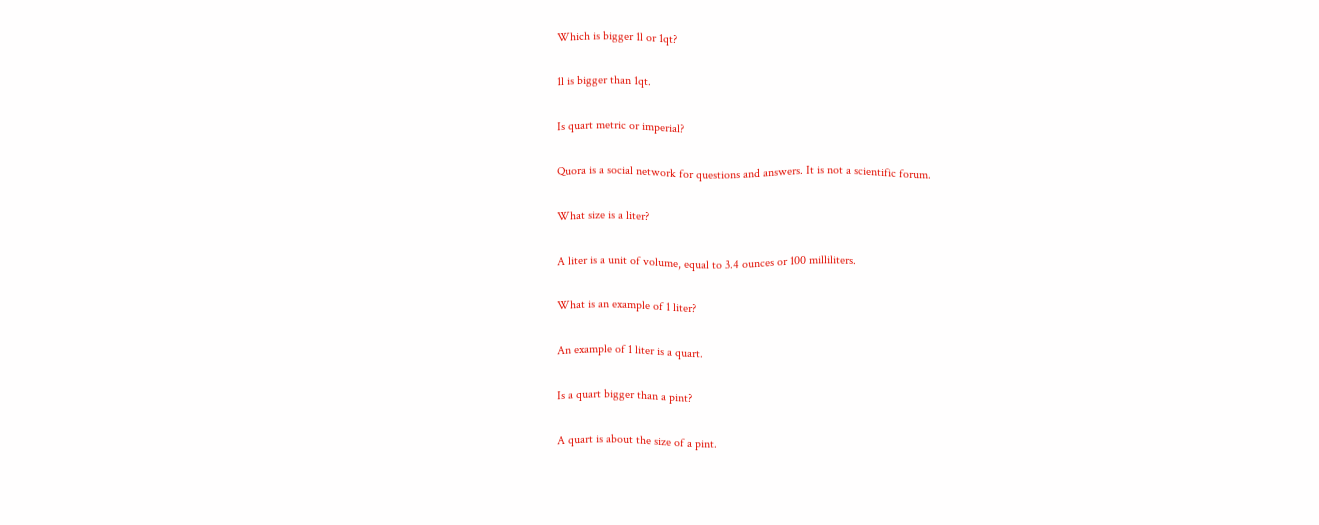Which is bigger 1l or 1qt?

1l is bigger than 1qt.

Is quart metric or imperial?

Quora is a social network for questions and answers. It is not a scientific forum.

What size is a liter?

A liter is a unit of volume, equal to 3.4 ounces or 100 milliliters.

What is an example of 1 liter?

An example of 1 liter is a quart.

Is a quart bigger than a pint?

A quart is about the size of a pint.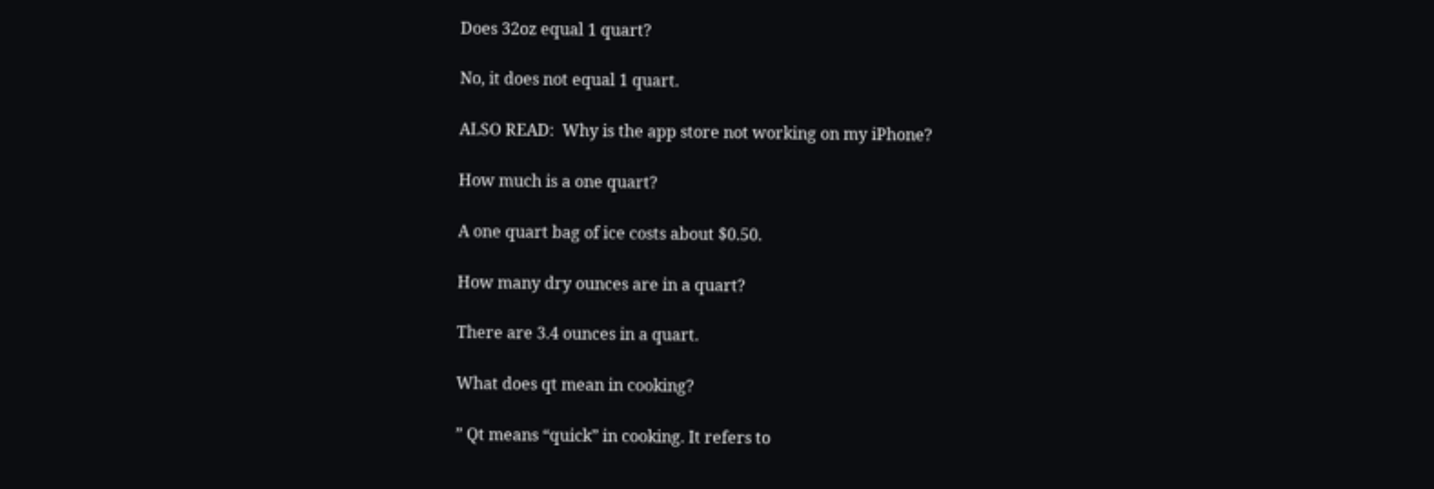Does 32oz equal 1 quart?

No, it does not equal 1 quart.

ALSO READ:  Why is the app store not working on my iPhone?

How much is a one quart?

A one quart bag of ice costs about $0.50.

How many dry ounces are in a quart?

There are 3.4 ounces in a quart.

What does qt mean in cooking?

” Qt means “quick” in cooking. It refers to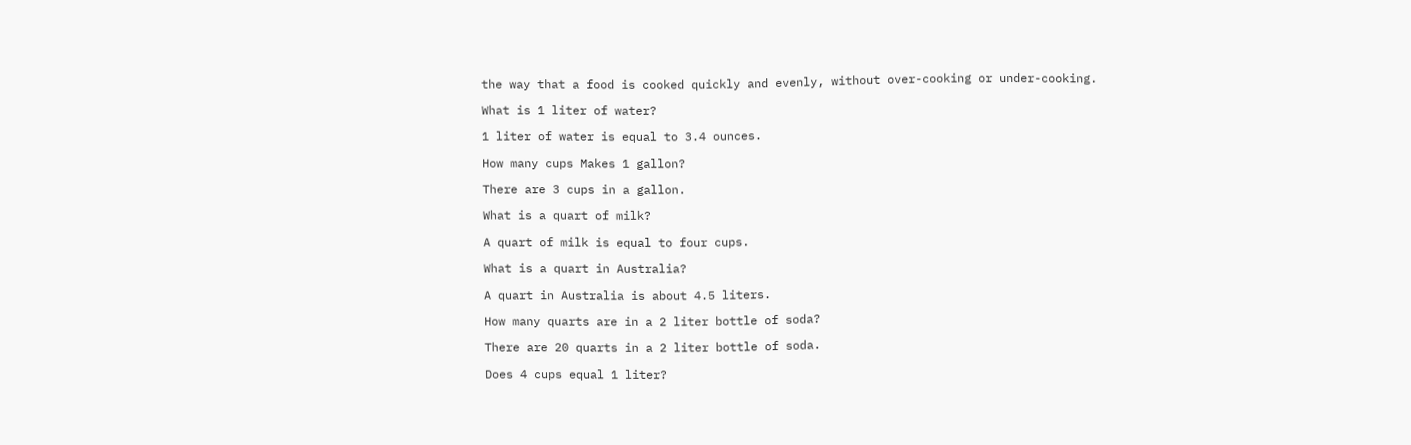the way that a food is cooked quickly and evenly, without over-cooking or under-cooking.

What is 1 liter of water?

1 liter of water is equal to 3.4 ounces.

How many cups Makes 1 gallon?

There are 3 cups in a gallon.

What is a quart of milk?

A quart of milk is equal to four cups.

What is a quart in Australia?

A quart in Australia is about 4.5 liters.

How many quarts are in a 2 liter bottle of soda?

There are 20 quarts in a 2 liter bottle of soda.

Does 4 cups equal 1 liter?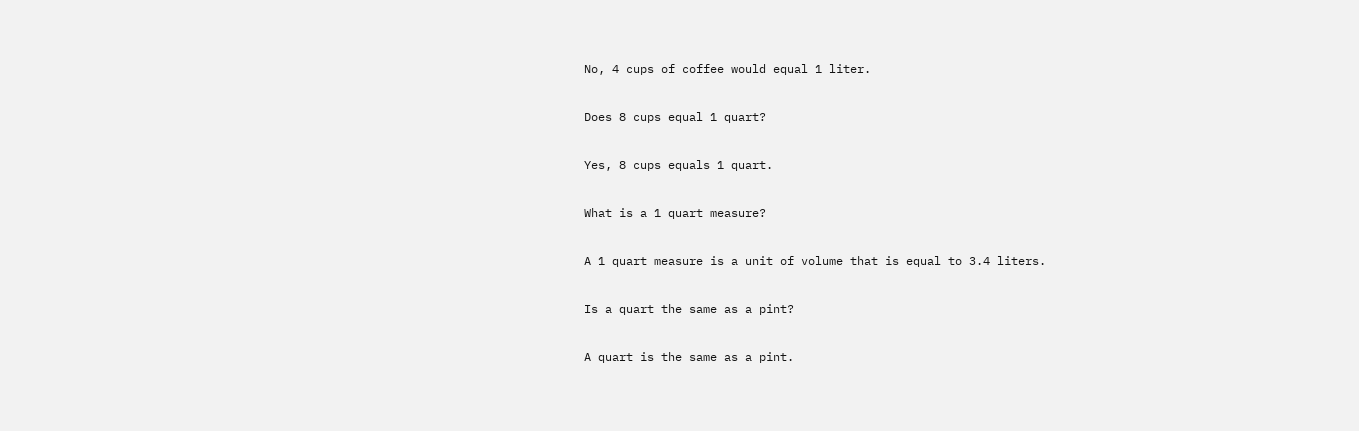No, 4 cups of coffee would equal 1 liter.

Does 8 cups equal 1 quart?

Yes, 8 cups equals 1 quart.

What is a 1 quart measure?

A 1 quart measure is a unit of volume that is equal to 3.4 liters.

Is a quart the same as a pint?

A quart is the same as a pint.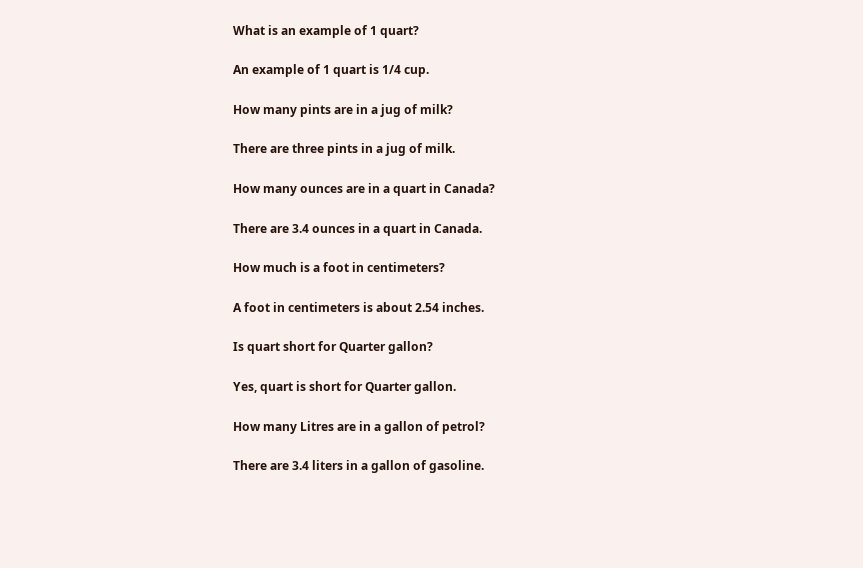What is an example of 1 quart?

An example of 1 quart is 1/4 cup.

How many pints are in a jug of milk?

There are three pints in a jug of milk.

How many ounces are in a quart in Canada?

There are 3.4 ounces in a quart in Canada.

How much is a foot in centimeters?

A foot in centimeters is about 2.54 inches.

Is quart short for Quarter gallon?

Yes, quart is short for Quarter gallon.

How many Litres are in a gallon of petrol?

There are 3.4 liters in a gallon of gasoline.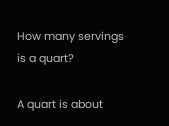How many servings is a quart?

A quart is about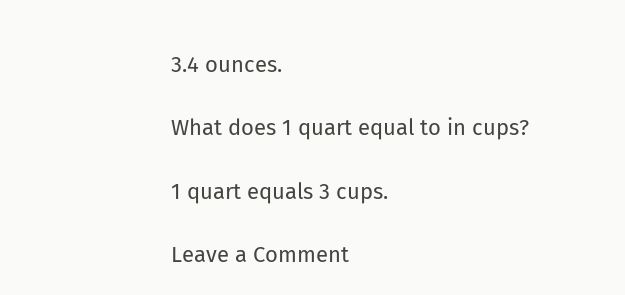3.4 ounces.

What does 1 quart equal to in cups?

1 quart equals 3 cups.

Leave a Comment